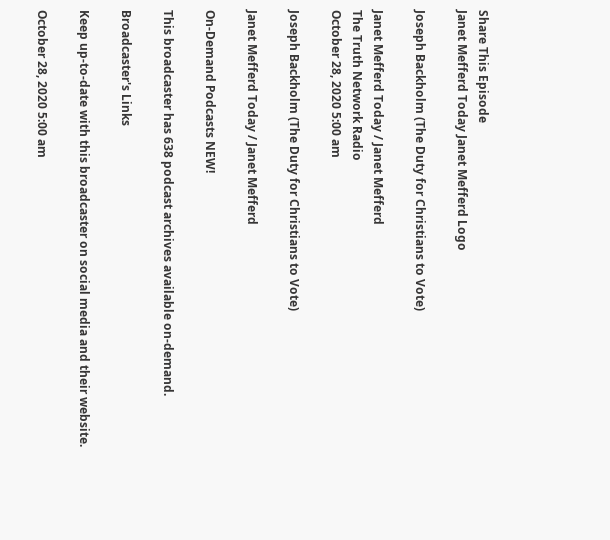Share This Episode
Janet Mefferd Today Janet Mefferd Logo

Joseph Backholm (The Duty for Christians to Vote)

Janet Mefferd Today / Janet Mefferd
The Truth Network Radio
October 28, 2020 5:00 am

Joseph Backholm (The Duty for Christians to Vote)

Janet Mefferd Today / Janet Mefferd

On-Demand Podcasts NEW!

This broadcaster has 638 podcast archives available on-demand.

Broadcaster's Links

Keep up-to-date with this broadcaster on social media and their website.

October 28, 2020 5:00 am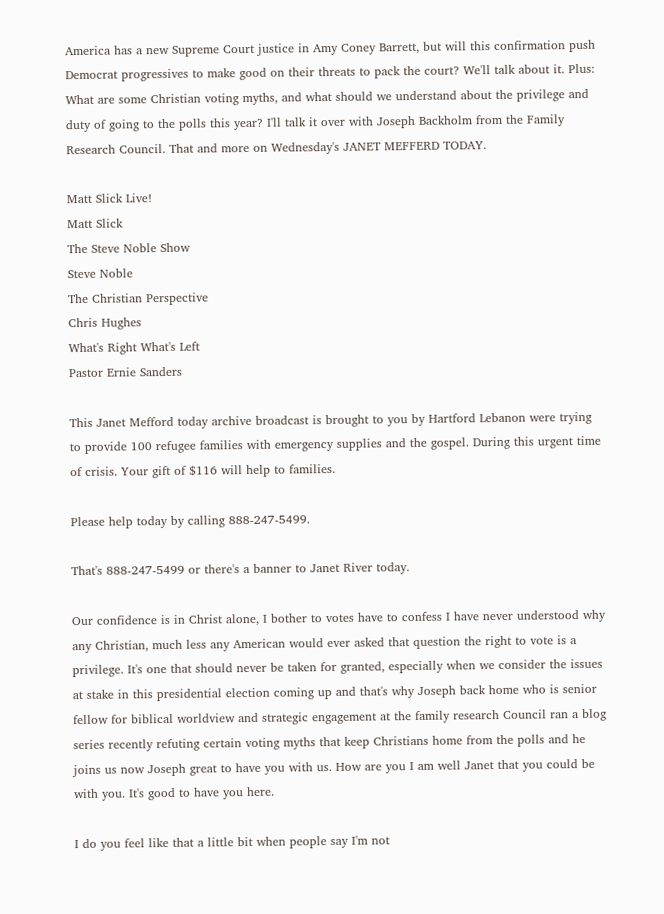America has a new Supreme Court justice in Amy Coney Barrett, but will this confirmation push Democrat progressives to make good on their threats to pack the court? We'll talk about it. Plus: What are some Christian voting myths, and what should we understand about the privilege and duty of going to the polls this year? I'll talk it over with Joseph Backholm from the Family Research Council. That and more on Wednesday's JANET MEFFERD TODAY.

Matt Slick Live!
Matt Slick
The Steve Noble Show
Steve Noble
The Christian Perspective
Chris Hughes
What's Right What's Left
Pastor Ernie Sanders

This Janet Mefford today archive broadcast is brought to you by Hartford Lebanon were trying to provide 100 refugee families with emergency supplies and the gospel. During this urgent time of crisis. Your gift of $116 will help to families.

Please help today by calling 888-247-5499.

That's 888-247-5499 or there's a banner to Janet River today.

Our confidence is in Christ alone, I bother to votes have to confess I have never understood why any Christian, much less any American would ever asked that question the right to vote is a privilege. It's one that should never be taken for granted, especially when we consider the issues at stake in this presidential election coming up and that's why Joseph back home who is senior fellow for biblical worldview and strategic engagement at the family research Council ran a blog series recently refuting certain voting myths that keep Christians home from the polls and he joins us now Joseph great to have you with us. How are you I am well Janet that you could be with you. It's good to have you here.

I do you feel like that a little bit when people say I'm not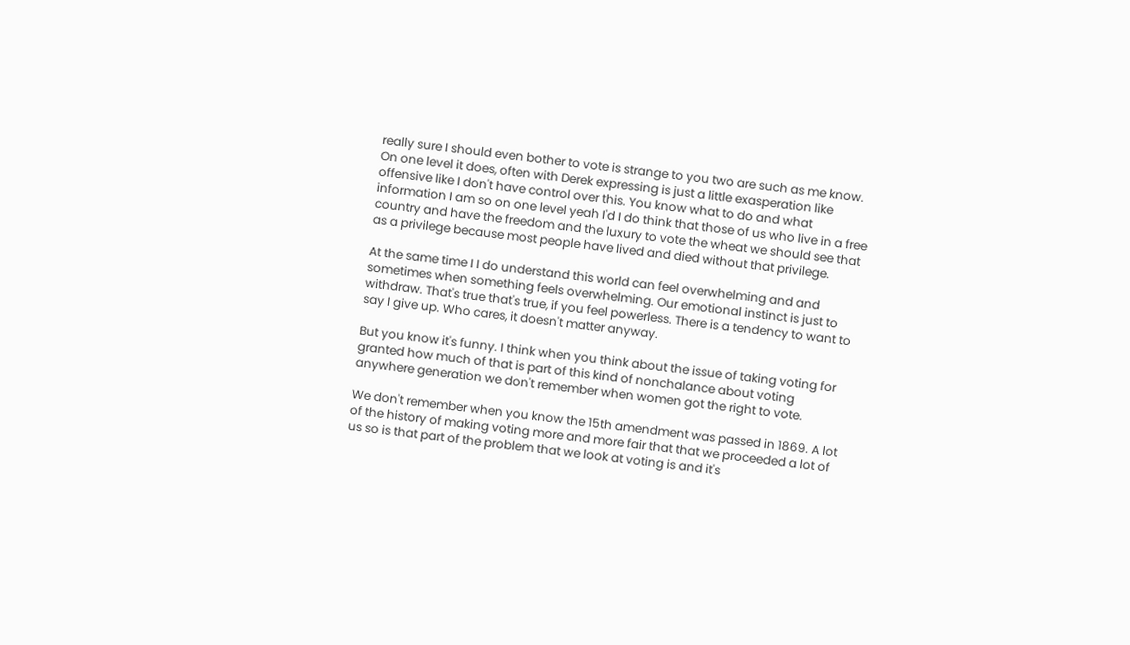really sure I should even bother to vote is strange to you two are such as me know. On one level it does, often with Derek expressing is just a little exasperation like offensive like I don't have control over this. You know what to do and what information I am so on one level yeah I'd I do think that those of us who live in a free country and have the freedom and the luxury to vote the wheat we should see that as a privilege because most people have lived and died without that privilege.

At the same time I I do understand this world can feel overwhelming and and sometimes when something feels overwhelming. Our emotional instinct is just to withdraw. That's true that's true, if you feel powerless. There is a tendency to want to say I give up. Who cares, it doesn't matter anyway.

But you know it's funny. I think when you think about the issue of taking voting for granted how much of that is part of this kind of nonchalance about voting anywhere generation we don't remember when women got the right to vote.

We don't remember when you know the 15th amendment was passed in 1869. A lot of the history of making voting more and more fair that that we proceeded a lot of us so is that part of the problem that we look at voting is and it's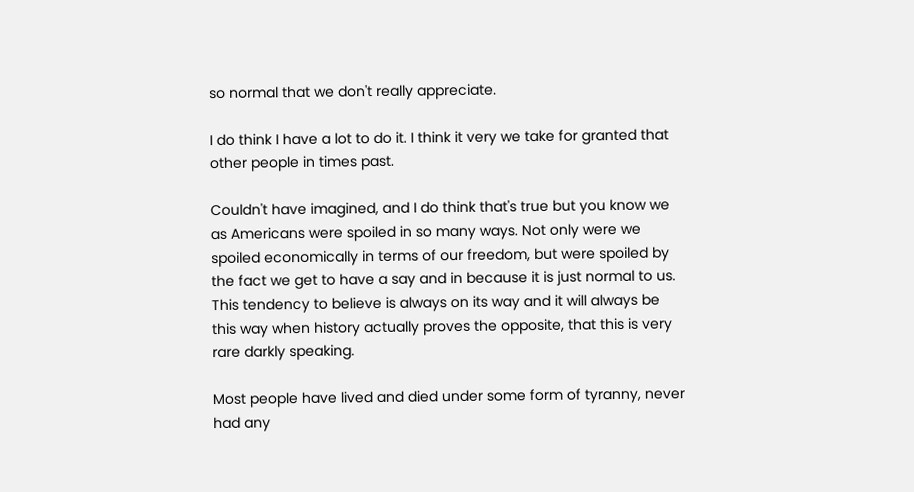so normal that we don't really appreciate.

I do think I have a lot to do it. I think it very we take for granted that other people in times past.

Couldn't have imagined, and I do think that's true but you know we as Americans were spoiled in so many ways. Not only were we spoiled economically in terms of our freedom, but were spoiled by the fact we get to have a say and in because it is just normal to us. This tendency to believe is always on its way and it will always be this way when history actually proves the opposite, that this is very rare darkly speaking.

Most people have lived and died under some form of tyranny, never had any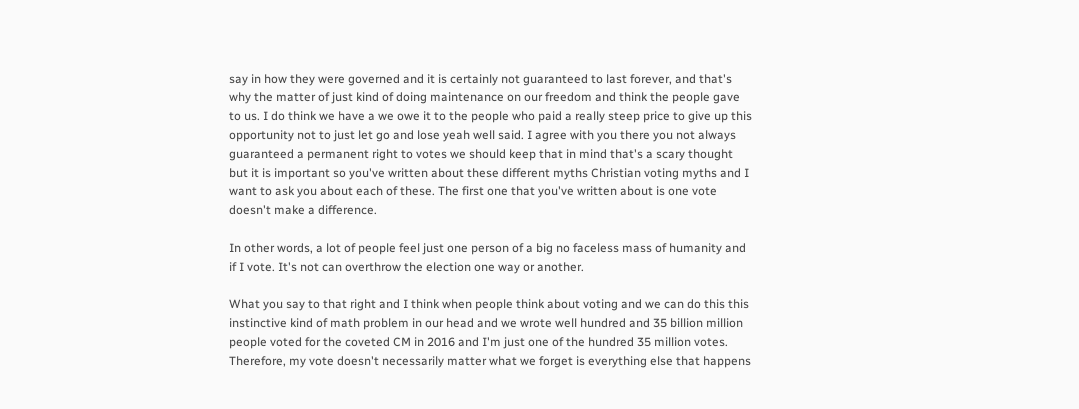say in how they were governed and it is certainly not guaranteed to last forever, and that's why the matter of just kind of doing maintenance on our freedom and think the people gave to us. I do think we have a we owe it to the people who paid a really steep price to give up this opportunity not to just let go and lose yeah well said. I agree with you there you not always guaranteed a permanent right to votes we should keep that in mind that's a scary thought but it is important so you've written about these different myths Christian voting myths and I want to ask you about each of these. The first one that you've written about is one vote doesn't make a difference.

In other words, a lot of people feel just one person of a big no faceless mass of humanity and if I vote. It's not can overthrow the election one way or another.

What you say to that right and I think when people think about voting and we can do this this instinctive kind of math problem in our head and we wrote well hundred and 35 billion million people voted for the coveted CM in 2016 and I'm just one of the hundred 35 million votes. Therefore, my vote doesn't necessarily matter what we forget is everything else that happens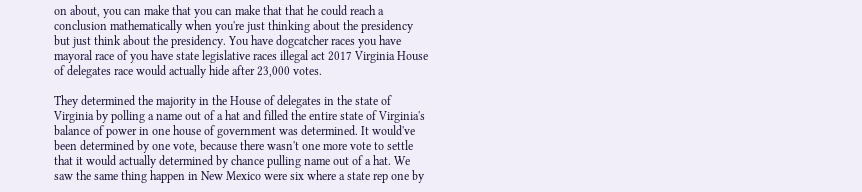on about, you can make that you can make that that he could reach a conclusion mathematically when you're just thinking about the presidency but just think about the presidency. You have dogcatcher races you have mayoral race of you have state legislative races illegal act 2017 Virginia House of delegates race would actually hide after 23,000 votes.

They determined the majority in the House of delegates in the state of Virginia by polling a name out of a hat and filled the entire state of Virginia's balance of power in one house of government was determined. It would've been determined by one vote, because there wasn't one more vote to settle that it would actually determined by chance pulling name out of a hat. We saw the same thing happen in New Mexico were six where a state rep one by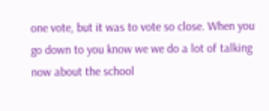one vote, but it was to vote so close. When you go down to you know we we do a lot of talking now about the school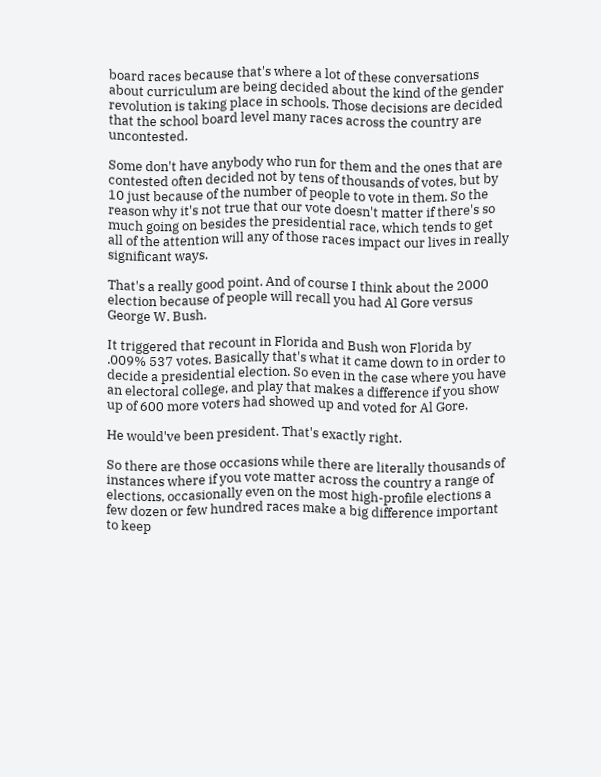board races because that's where a lot of these conversations about curriculum are being decided about the kind of the gender revolution is taking place in schools. Those decisions are decided that the school board level many races across the country are uncontested.

Some don't have anybody who run for them and the ones that are contested often decided not by tens of thousands of votes, but by 10 just because of the number of people to vote in them. So the reason why it's not true that our vote doesn't matter if there's so much going on besides the presidential race, which tends to get all of the attention will any of those races impact our lives in really significant ways.

That's a really good point. And of course I think about the 2000 election because of people will recall you had Al Gore versus George W. Bush.

It triggered that recount in Florida and Bush won Florida by .009% 537 votes. Basically that's what it came down to in order to decide a presidential election. So even in the case where you have an electoral college, and play that makes a difference if you show up of 600 more voters had showed up and voted for Al Gore.

He would've been president. That's exactly right.

So there are those occasions while there are literally thousands of instances where if you vote matter across the country a range of elections, occasionally even on the most high-profile elections a few dozen or few hundred races make a big difference important to keep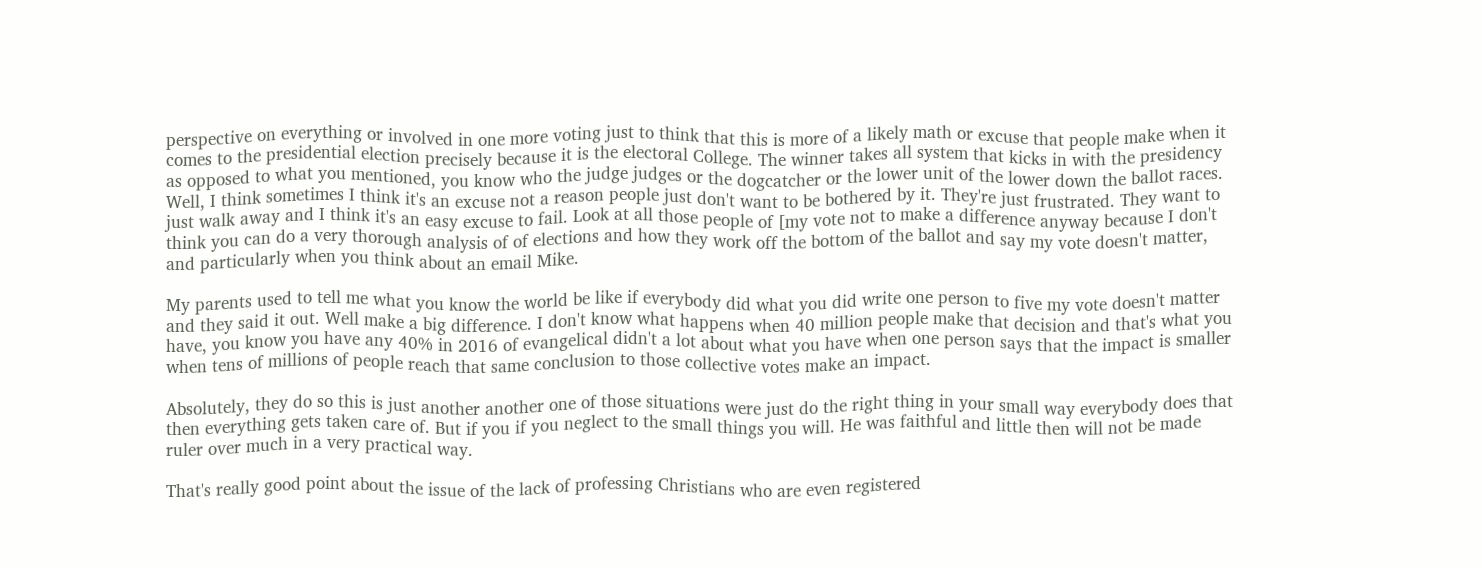perspective on everything or involved in one more voting just to think that this is more of a likely math or excuse that people make when it comes to the presidential election precisely because it is the electoral College. The winner takes all system that kicks in with the presidency as opposed to what you mentioned, you know who the judge judges or the dogcatcher or the lower unit of the lower down the ballot races. Well, I think sometimes I think it's an excuse not a reason people just don't want to be bothered by it. They're just frustrated. They want to just walk away and I think it's an easy excuse to fail. Look at all those people of [my vote not to make a difference anyway because I don't think you can do a very thorough analysis of of elections and how they work off the bottom of the ballot and say my vote doesn't matter, and particularly when you think about an email Mike.

My parents used to tell me what you know the world be like if everybody did what you did write one person to five my vote doesn't matter and they said it out. Well make a big difference. I don't know what happens when 40 million people make that decision and that's what you have, you know you have any 40% in 2016 of evangelical didn't a lot about what you have when one person says that the impact is smaller when tens of millions of people reach that same conclusion to those collective votes make an impact.

Absolutely, they do so this is just another another one of those situations were just do the right thing in your small way everybody does that then everything gets taken care of. But if you if you neglect to the small things you will. He was faithful and little then will not be made ruler over much in a very practical way.

That's really good point about the issue of the lack of professing Christians who are even registered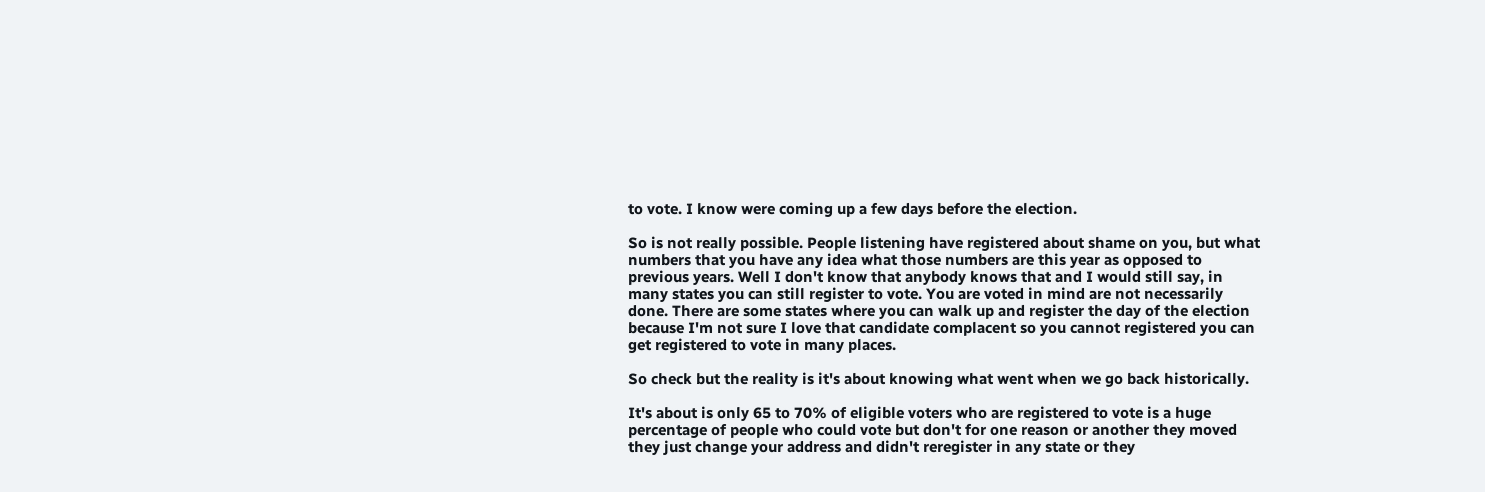to vote. I know were coming up a few days before the election.

So is not really possible. People listening have registered about shame on you, but what numbers that you have any idea what those numbers are this year as opposed to previous years. Well I don't know that anybody knows that and I would still say, in many states you can still register to vote. You are voted in mind are not necessarily done. There are some states where you can walk up and register the day of the election because I'm not sure I love that candidate complacent so you cannot registered you can get registered to vote in many places.

So check but the reality is it's about knowing what went when we go back historically.

It's about is only 65 to 70% of eligible voters who are registered to vote is a huge percentage of people who could vote but don't for one reason or another they moved they just change your address and didn't reregister in any state or they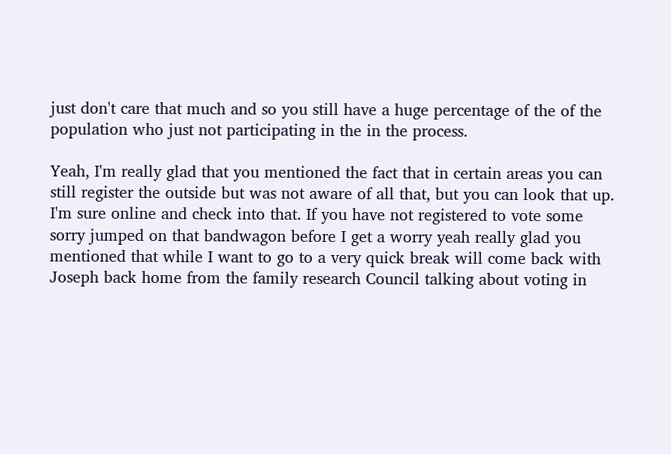just don't care that much and so you still have a huge percentage of the of the population who just not participating in the in the process.

Yeah, I'm really glad that you mentioned the fact that in certain areas you can still register the outside but was not aware of all that, but you can look that up. I'm sure online and check into that. If you have not registered to vote some sorry jumped on that bandwagon before I get a worry yeah really glad you mentioned that while I want to go to a very quick break will come back with Joseph back home from the family research Council talking about voting in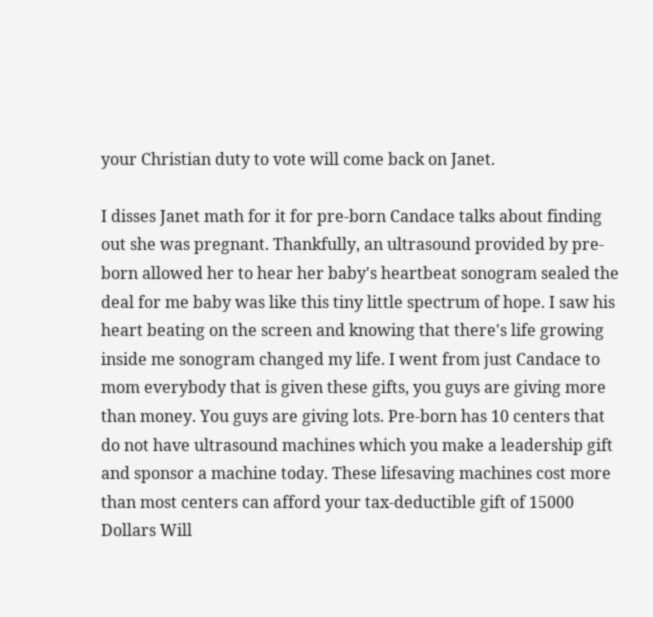your Christian duty to vote will come back on Janet.

I disses Janet math for it for pre-born Candace talks about finding out she was pregnant. Thankfully, an ultrasound provided by pre-born allowed her to hear her baby's heartbeat sonogram sealed the deal for me baby was like this tiny little spectrum of hope. I saw his heart beating on the screen and knowing that there's life growing inside me sonogram changed my life. I went from just Candace to mom everybody that is given these gifts, you guys are giving more than money. You guys are giving lots. Pre-born has 10 centers that do not have ultrasound machines which you make a leadership gift and sponsor a machine today. These lifesaving machines cost more than most centers can afford your tax-deductible gift of 15000 Dollars Will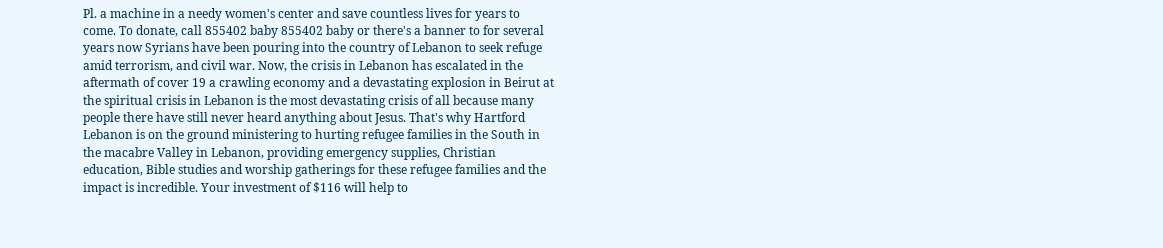Pl. a machine in a needy women's center and save countless lives for years to come. To donate, call 855402 baby 855402 baby or there's a banner to for several years now Syrians have been pouring into the country of Lebanon to seek refuge amid terrorism, and civil war. Now, the crisis in Lebanon has escalated in the aftermath of cover 19 a crawling economy and a devastating explosion in Beirut at the spiritual crisis in Lebanon is the most devastating crisis of all because many people there have still never heard anything about Jesus. That's why Hartford Lebanon is on the ground ministering to hurting refugee families in the South in the macabre Valley in Lebanon, providing emergency supplies, Christian education, Bible studies and worship gatherings for these refugee families and the impact is incredible. Your investment of $116 will help to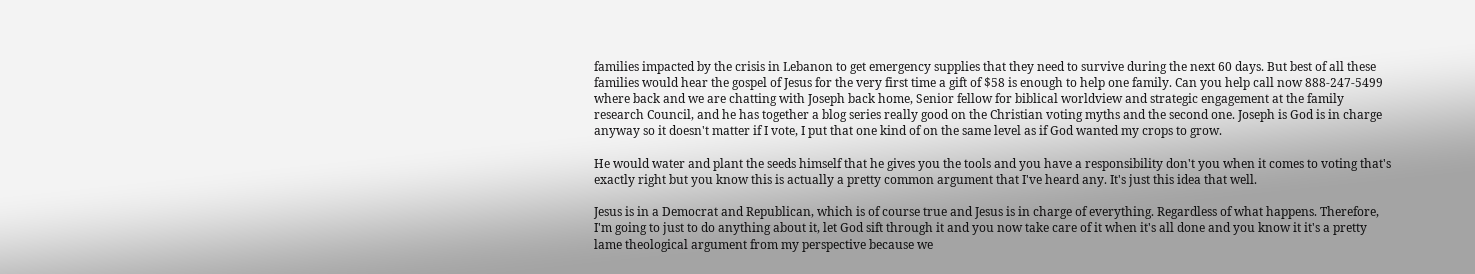families impacted by the crisis in Lebanon to get emergency supplies that they need to survive during the next 60 days. But best of all these families would hear the gospel of Jesus for the very first time a gift of $58 is enough to help one family. Can you help call now 888-247-5499 where back and we are chatting with Joseph back home, Senior fellow for biblical worldview and strategic engagement at the family research Council, and he has together a blog series really good on the Christian voting myths and the second one. Joseph is God is in charge anyway so it doesn't matter if I vote, I put that one kind of on the same level as if God wanted my crops to grow.

He would water and plant the seeds himself that he gives you the tools and you have a responsibility don't you when it comes to voting that's exactly right but you know this is actually a pretty common argument that I've heard any. It's just this idea that well.

Jesus is in a Democrat and Republican, which is of course true and Jesus is in charge of everything. Regardless of what happens. Therefore, I'm going to just to do anything about it, let God sift through it and you now take care of it when it's all done and you know it it's a pretty lame theological argument from my perspective because we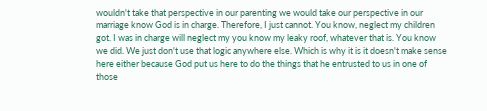wouldn't take that perspective in our parenting we would take our perspective in our marriage know God is in charge. Therefore, I just cannot. You know, neglect my children got. I was in charge will neglect my you know my leaky roof, whatever that is. You know we did. We just don't use that logic anywhere else. Which is why it is it doesn't make sense here either because God put us here to do the things that he entrusted to us in one of those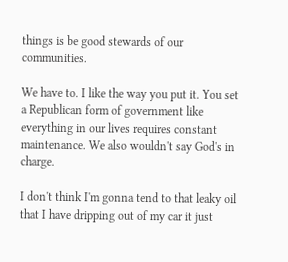things is be good stewards of our communities.

We have to. I like the way you put it. You set a Republican form of government like everything in our lives requires constant maintenance. We also wouldn't say God's in charge.

I don't think I'm gonna tend to that leaky oil that I have dripping out of my car it just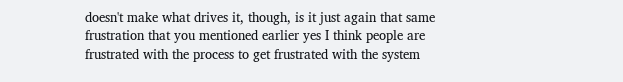doesn't make what drives it, though, is it just again that same frustration that you mentioned earlier yes I think people are frustrated with the process to get frustrated with the system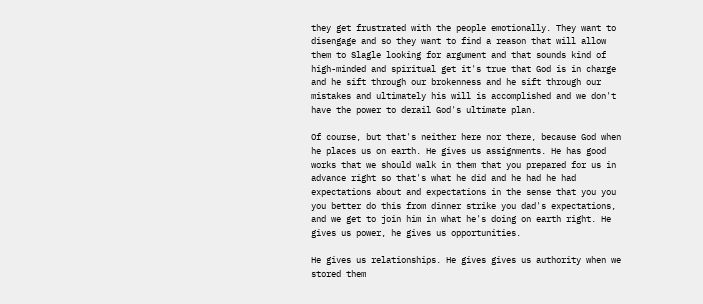they get frustrated with the people emotionally. They want to disengage and so they want to find a reason that will allow them to Slagle looking for argument and that sounds kind of high-minded and spiritual get it's true that God is in charge and he sift through our brokenness and he sift through our mistakes and ultimately his will is accomplished and we don't have the power to derail God's ultimate plan.

Of course, but that's neither here nor there, because God when he places us on earth. He gives us assignments. He has good works that we should walk in them that you prepared for us in advance right so that's what he did and he had he had expectations about and expectations in the sense that you you you better do this from dinner strike you dad's expectations, and we get to join him in what he's doing on earth right. He gives us power, he gives us opportunities.

He gives us relationships. He gives gives us authority when we stored them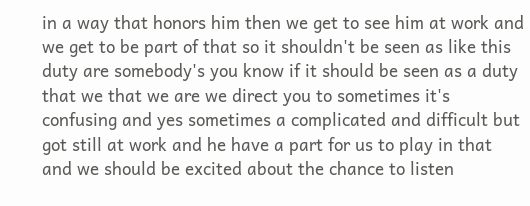in a way that honors him then we get to see him at work and we get to be part of that so it shouldn't be seen as like this duty are somebody's you know if it should be seen as a duty that we that we are we direct you to sometimes it's confusing and yes sometimes a complicated and difficult but got still at work and he have a part for us to play in that and we should be excited about the chance to listen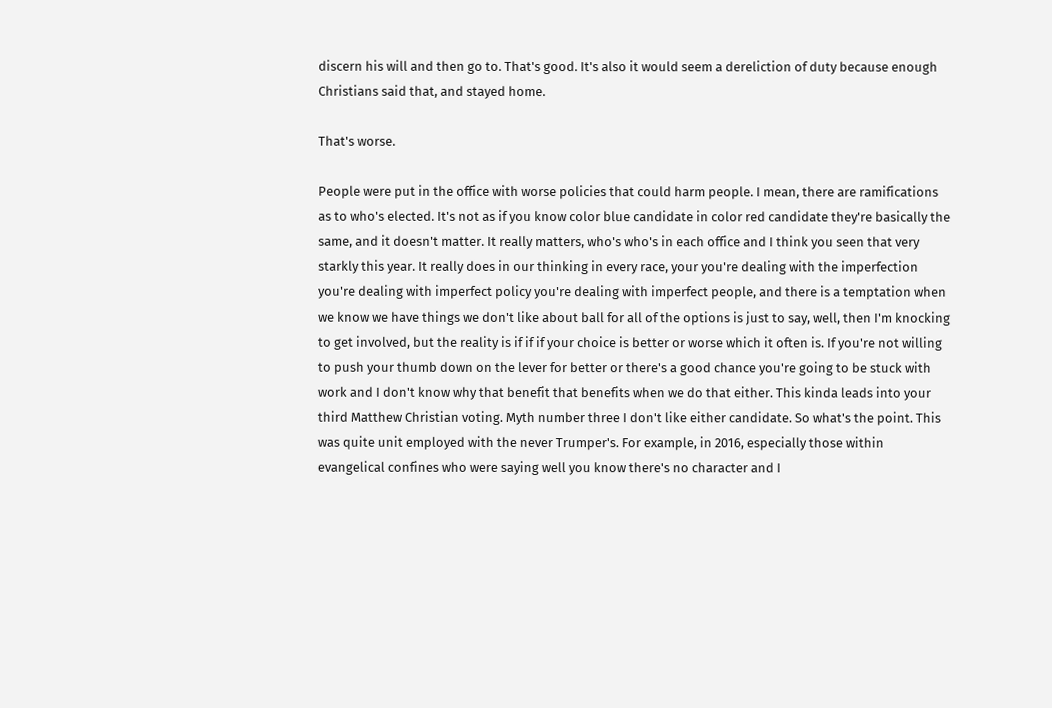discern his will and then go to. That's good. It's also it would seem a dereliction of duty because enough Christians said that, and stayed home.

That's worse.

People were put in the office with worse policies that could harm people. I mean, there are ramifications as to who's elected. It's not as if you know color blue candidate in color red candidate they're basically the same, and it doesn't matter. It really matters, who's who's in each office and I think you seen that very starkly this year. It really does in our thinking in every race, your you're dealing with the imperfection you're dealing with imperfect policy you're dealing with imperfect people, and there is a temptation when we know we have things we don't like about ball for all of the options is just to say, well, then I'm knocking to get involved, but the reality is if if if your choice is better or worse which it often is. If you're not willing to push your thumb down on the lever for better or there's a good chance you're going to be stuck with work and I don't know why that benefit that benefits when we do that either. This kinda leads into your third Matthew Christian voting. Myth number three I don't like either candidate. So what's the point. This was quite unit employed with the never Trumper's. For example, in 2016, especially those within evangelical confines who were saying well you know there's no character and I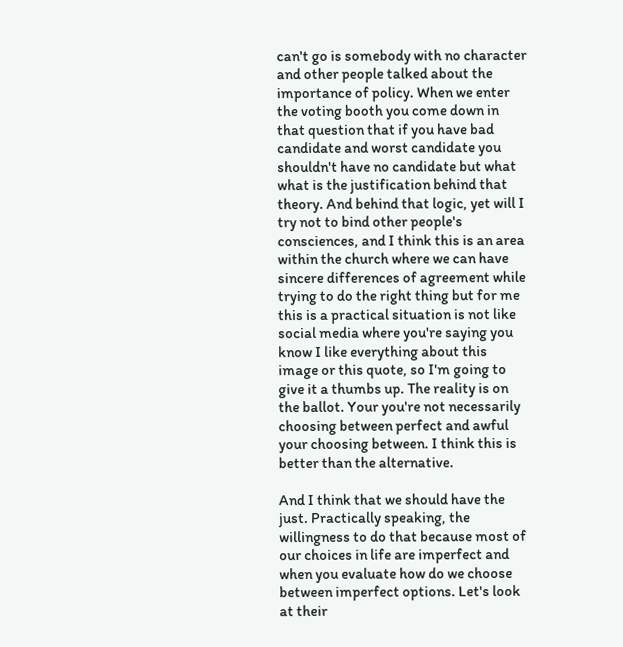can't go is somebody with no character and other people talked about the importance of policy. When we enter the voting booth you come down in that question that if you have bad candidate and worst candidate you shouldn't have no candidate but what what is the justification behind that theory. And behind that logic, yet will I try not to bind other people's consciences, and I think this is an area within the church where we can have sincere differences of agreement while trying to do the right thing but for me this is a practical situation is not like social media where you're saying you know I like everything about this image or this quote, so I'm going to give it a thumbs up. The reality is on the ballot. Your you're not necessarily choosing between perfect and awful your choosing between. I think this is better than the alternative.

And I think that we should have the just. Practically speaking, the willingness to do that because most of our choices in life are imperfect and when you evaluate how do we choose between imperfect options. Let's look at their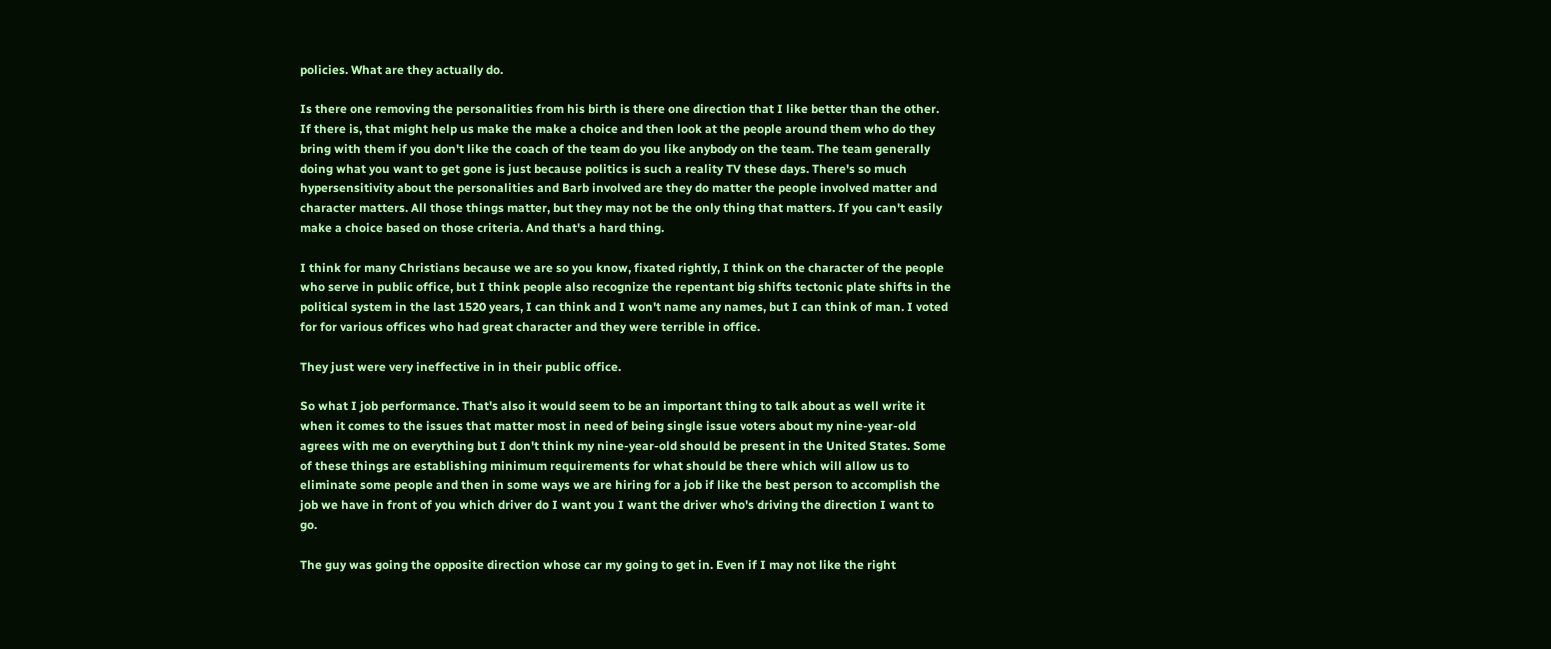policies. What are they actually do.

Is there one removing the personalities from his birth is there one direction that I like better than the other. If there is, that might help us make the make a choice and then look at the people around them who do they bring with them if you don't like the coach of the team do you like anybody on the team. The team generally doing what you want to get gone is just because politics is such a reality TV these days. There's so much hypersensitivity about the personalities and Barb involved are they do matter the people involved matter and character matters. All those things matter, but they may not be the only thing that matters. If you can't easily make a choice based on those criteria. And that's a hard thing.

I think for many Christians because we are so you know, fixated rightly, I think on the character of the people who serve in public office, but I think people also recognize the repentant big shifts tectonic plate shifts in the political system in the last 1520 years, I can think and I won't name any names, but I can think of man. I voted for for various offices who had great character and they were terrible in office.

They just were very ineffective in in their public office.

So what I job performance. That's also it would seem to be an important thing to talk about as well write it when it comes to the issues that matter most in need of being single issue voters about my nine-year-old agrees with me on everything but I don't think my nine-year-old should be present in the United States. Some of these things are establishing minimum requirements for what should be there which will allow us to eliminate some people and then in some ways we are hiring for a job if like the best person to accomplish the job we have in front of you which driver do I want you I want the driver who's driving the direction I want to go.

The guy was going the opposite direction whose car my going to get in. Even if I may not like the right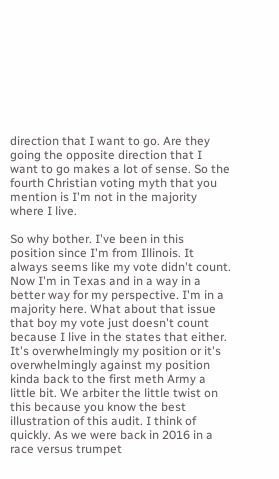direction that I want to go. Are they going the opposite direction that I want to go makes a lot of sense. So the fourth Christian voting myth that you mention is I'm not in the majority where I live.

So why bother. I've been in this position since I'm from Illinois. It always seems like my vote didn't count. Now I'm in Texas and in a way in a better way for my perspective. I'm in a majority here. What about that issue that boy my vote just doesn't count because I live in the states that either. It's overwhelmingly my position or it's overwhelmingly against my position kinda back to the first meth Army a little bit. We arbiter the little twist on this because you know the best illustration of this audit. I think of quickly. As we were back in 2016 in a race versus trumpet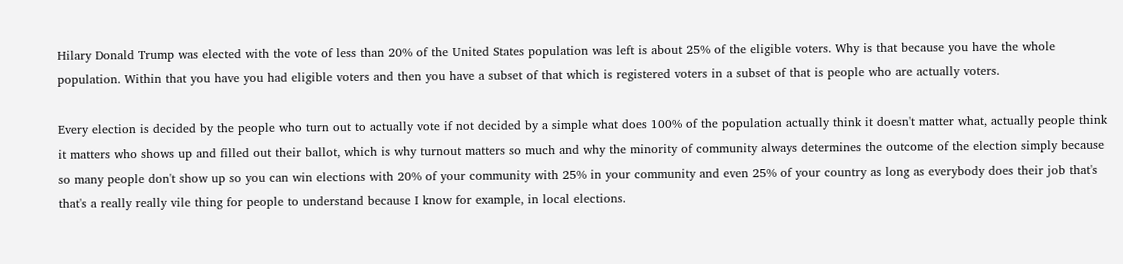Hilary Donald Trump was elected with the vote of less than 20% of the United States population was left is about 25% of the eligible voters. Why is that because you have the whole population. Within that you have you had eligible voters and then you have a subset of that which is registered voters in a subset of that is people who are actually voters.

Every election is decided by the people who turn out to actually vote if not decided by a simple what does 100% of the population actually think it doesn't matter what, actually people think it matters who shows up and filled out their ballot, which is why turnout matters so much and why the minority of community always determines the outcome of the election simply because so many people don't show up so you can win elections with 20% of your community with 25% in your community and even 25% of your country as long as everybody does their job that's that's a really really vile thing for people to understand because I know for example, in local elections.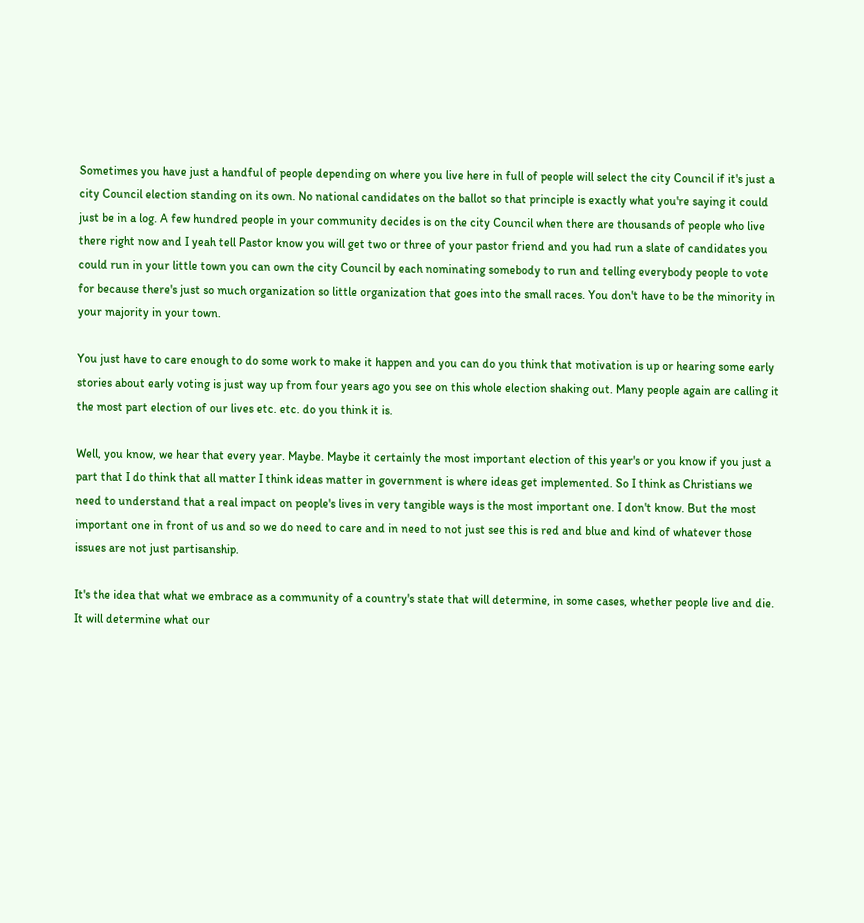Sometimes you have just a handful of people depending on where you live here in full of people will select the city Council if it's just a city Council election standing on its own. No national candidates on the ballot so that principle is exactly what you're saying it could just be in a log. A few hundred people in your community decides is on the city Council when there are thousands of people who live there right now and I yeah tell Pastor know you will get two or three of your pastor friend and you had run a slate of candidates you could run in your little town you can own the city Council by each nominating somebody to run and telling everybody people to vote for because there's just so much organization so little organization that goes into the small races. You don't have to be the minority in your majority in your town.

You just have to care enough to do some work to make it happen and you can do you think that motivation is up or hearing some early stories about early voting is just way up from four years ago you see on this whole election shaking out. Many people again are calling it the most part election of our lives etc. etc. do you think it is.

Well, you know, we hear that every year. Maybe. Maybe it certainly the most important election of this year's or you know if you just a part that I do think that all matter I think ideas matter in government is where ideas get implemented. So I think as Christians we need to understand that a real impact on people's lives in very tangible ways is the most important one. I don't know. But the most important one in front of us and so we do need to care and in need to not just see this is red and blue and kind of whatever those issues are not just partisanship.

It's the idea that what we embrace as a community of a country's state that will determine, in some cases, whether people live and die. It will determine what our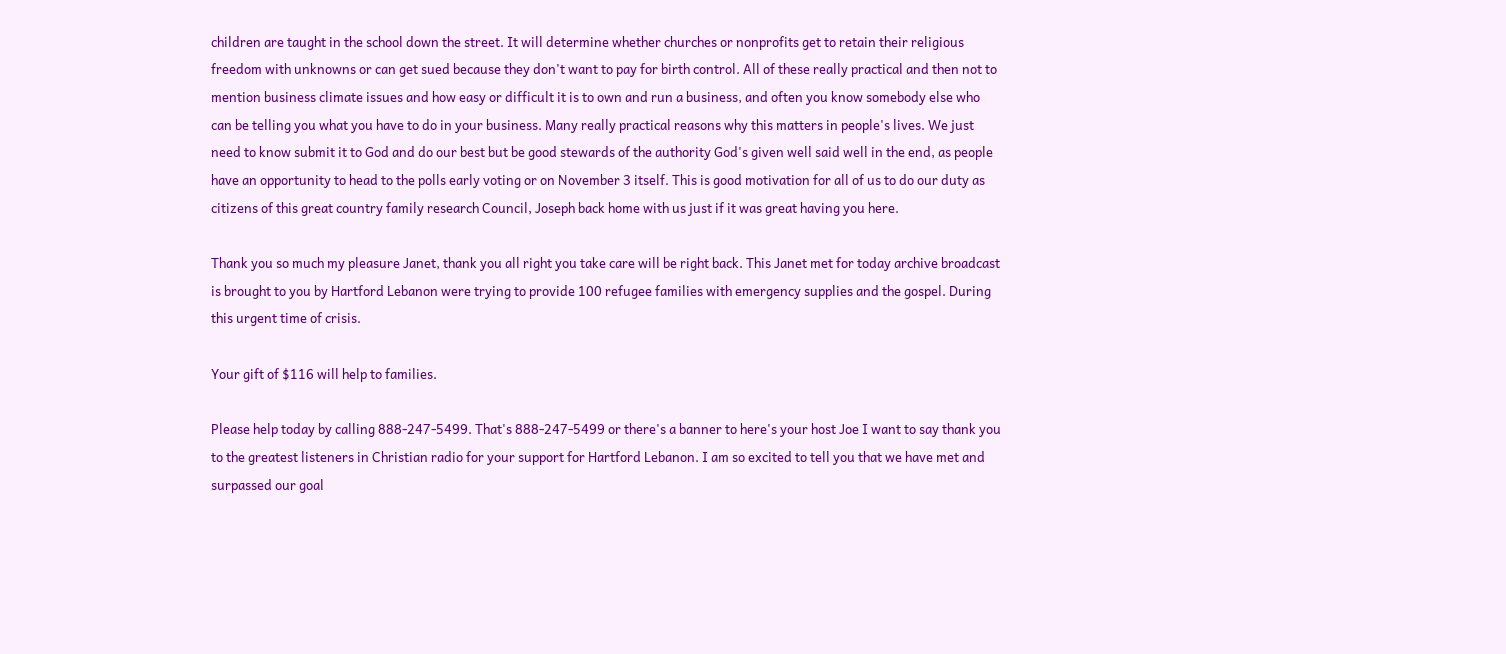children are taught in the school down the street. It will determine whether churches or nonprofits get to retain their religious freedom with unknowns or can get sued because they don't want to pay for birth control. All of these really practical and then not to mention business climate issues and how easy or difficult it is to own and run a business, and often you know somebody else who can be telling you what you have to do in your business. Many really practical reasons why this matters in people's lives. We just need to know submit it to God and do our best but be good stewards of the authority God's given well said well in the end, as people have an opportunity to head to the polls early voting or on November 3 itself. This is good motivation for all of us to do our duty as citizens of this great country family research Council, Joseph back home with us just if it was great having you here.

Thank you so much my pleasure Janet, thank you all right you take care will be right back. This Janet met for today archive broadcast is brought to you by Hartford Lebanon were trying to provide 100 refugee families with emergency supplies and the gospel. During this urgent time of crisis.

Your gift of $116 will help to families.

Please help today by calling 888-247-5499. That's 888-247-5499 or there's a banner to here's your host Joe I want to say thank you to the greatest listeners in Christian radio for your support for Hartford Lebanon. I am so excited to tell you that we have met and surpassed our goal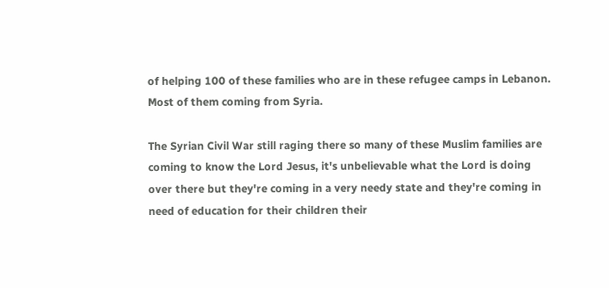of helping 100 of these families who are in these refugee camps in Lebanon. Most of them coming from Syria.

The Syrian Civil War still raging there so many of these Muslim families are coming to know the Lord Jesus, it's unbelievable what the Lord is doing over there but they're coming in a very needy state and they're coming in need of education for their children their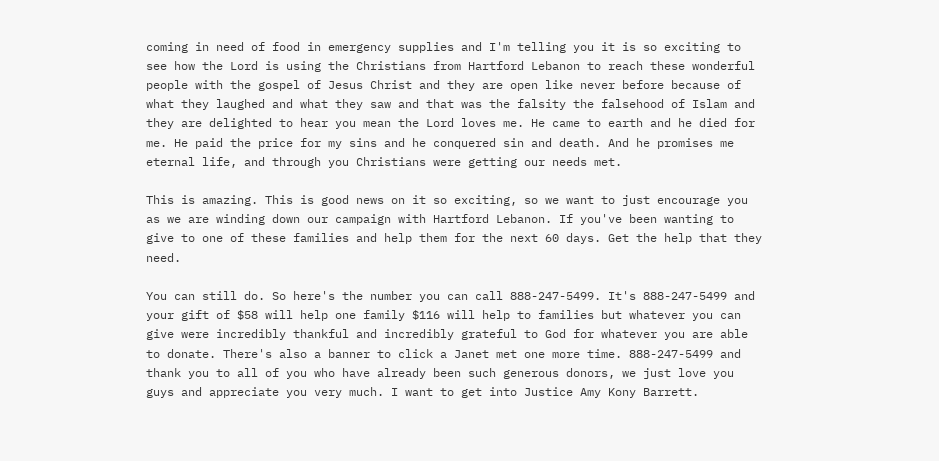coming in need of food in emergency supplies and I'm telling you it is so exciting to see how the Lord is using the Christians from Hartford Lebanon to reach these wonderful people with the gospel of Jesus Christ and they are open like never before because of what they laughed and what they saw and that was the falsity the falsehood of Islam and they are delighted to hear you mean the Lord loves me. He came to earth and he died for me. He paid the price for my sins and he conquered sin and death. And he promises me eternal life, and through you Christians were getting our needs met.

This is amazing. This is good news on it so exciting, so we want to just encourage you as we are winding down our campaign with Hartford Lebanon. If you've been wanting to give to one of these families and help them for the next 60 days. Get the help that they need.

You can still do. So here's the number you can call 888-247-5499. It's 888-247-5499 and your gift of $58 will help one family $116 will help to families but whatever you can give were incredibly thankful and incredibly grateful to God for whatever you are able to donate. There's also a banner to click a Janet met one more time. 888-247-5499 and thank you to all of you who have already been such generous donors, we just love you guys and appreciate you very much. I want to get into Justice Amy Kony Barrett.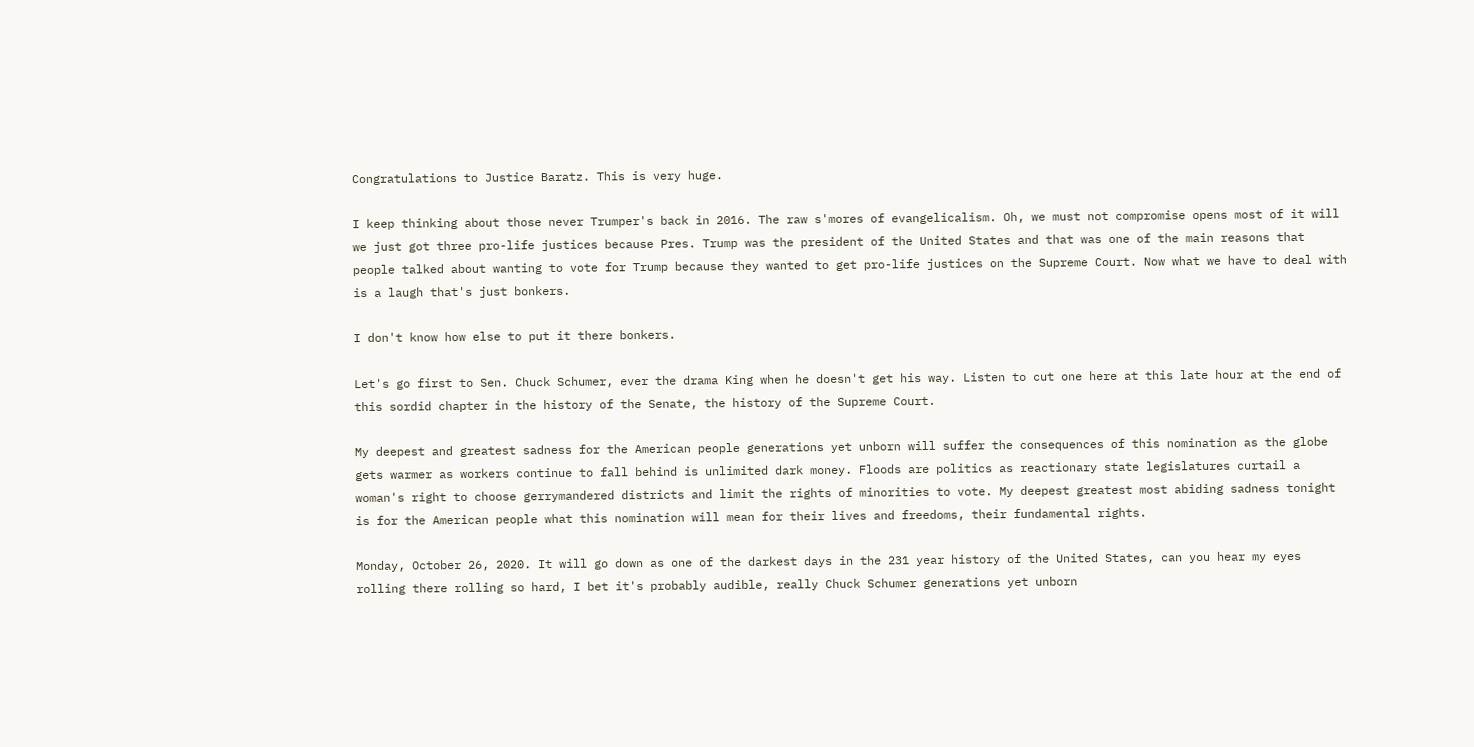Congratulations to Justice Baratz. This is very huge.

I keep thinking about those never Trumper's back in 2016. The raw s'mores of evangelicalism. Oh, we must not compromise opens most of it will we just got three pro-life justices because Pres. Trump was the president of the United States and that was one of the main reasons that people talked about wanting to vote for Trump because they wanted to get pro-life justices on the Supreme Court. Now what we have to deal with is a laugh that's just bonkers.

I don't know how else to put it there bonkers.

Let's go first to Sen. Chuck Schumer, ever the drama King when he doesn't get his way. Listen to cut one here at this late hour at the end of this sordid chapter in the history of the Senate, the history of the Supreme Court.

My deepest and greatest sadness for the American people generations yet unborn will suffer the consequences of this nomination as the globe gets warmer as workers continue to fall behind is unlimited dark money. Floods are politics as reactionary state legislatures curtail a woman's right to choose gerrymandered districts and limit the rights of minorities to vote. My deepest greatest most abiding sadness tonight is for the American people what this nomination will mean for their lives and freedoms, their fundamental rights.

Monday, October 26, 2020. It will go down as one of the darkest days in the 231 year history of the United States, can you hear my eyes rolling there rolling so hard, I bet it's probably audible, really Chuck Schumer generations yet unborn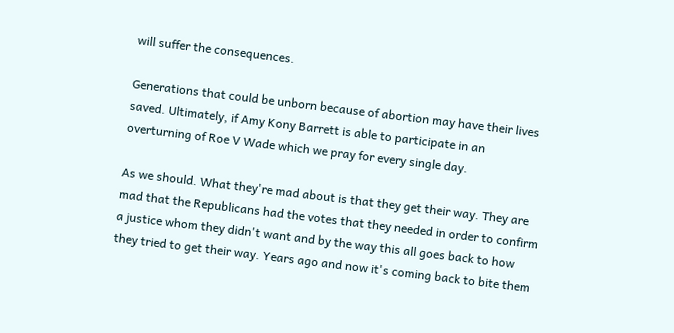will suffer the consequences.

Generations that could be unborn because of abortion may have their lives saved. Ultimately, if Amy Kony Barrett is able to participate in an overturning of Roe V Wade which we pray for every single day.

As we should. What they're mad about is that they get their way. They are mad that the Republicans had the votes that they needed in order to confirm a justice whom they didn't want and by the way this all goes back to how they tried to get their way. Years ago and now it's coming back to bite them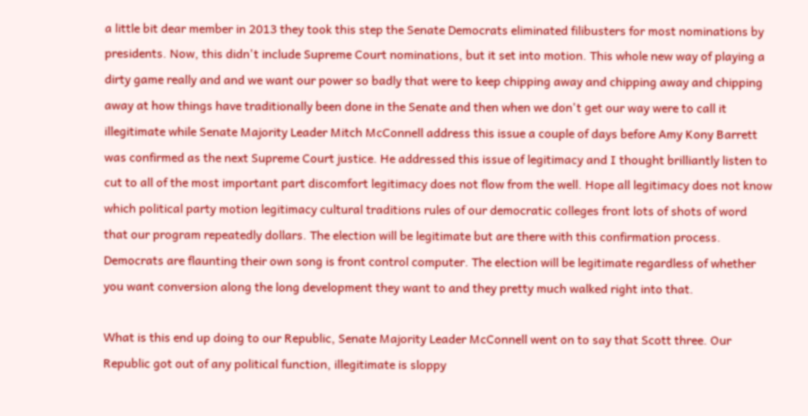a little bit dear member in 2013 they took this step the Senate Democrats eliminated filibusters for most nominations by presidents. Now, this didn't include Supreme Court nominations, but it set into motion. This whole new way of playing a dirty game really and and we want our power so badly that were to keep chipping away and chipping away and chipping away at how things have traditionally been done in the Senate and then when we don't get our way were to call it illegitimate while Senate Majority Leader Mitch McConnell address this issue a couple of days before Amy Kony Barrett was confirmed as the next Supreme Court justice. He addressed this issue of legitimacy and I thought brilliantly listen to cut to all of the most important part discomfort legitimacy does not flow from the well. Hope all legitimacy does not know which political party motion legitimacy cultural traditions rules of our democratic colleges front lots of shots of word that our program repeatedly dollars. The election will be legitimate but are there with this confirmation process. Democrats are flaunting their own song is front control computer. The election will be legitimate regardless of whether you want conversion along the long development they want to and they pretty much walked right into that.

What is this end up doing to our Republic, Senate Majority Leader McConnell went on to say that Scott three. Our Republic got out of any political function, illegitimate is sloppy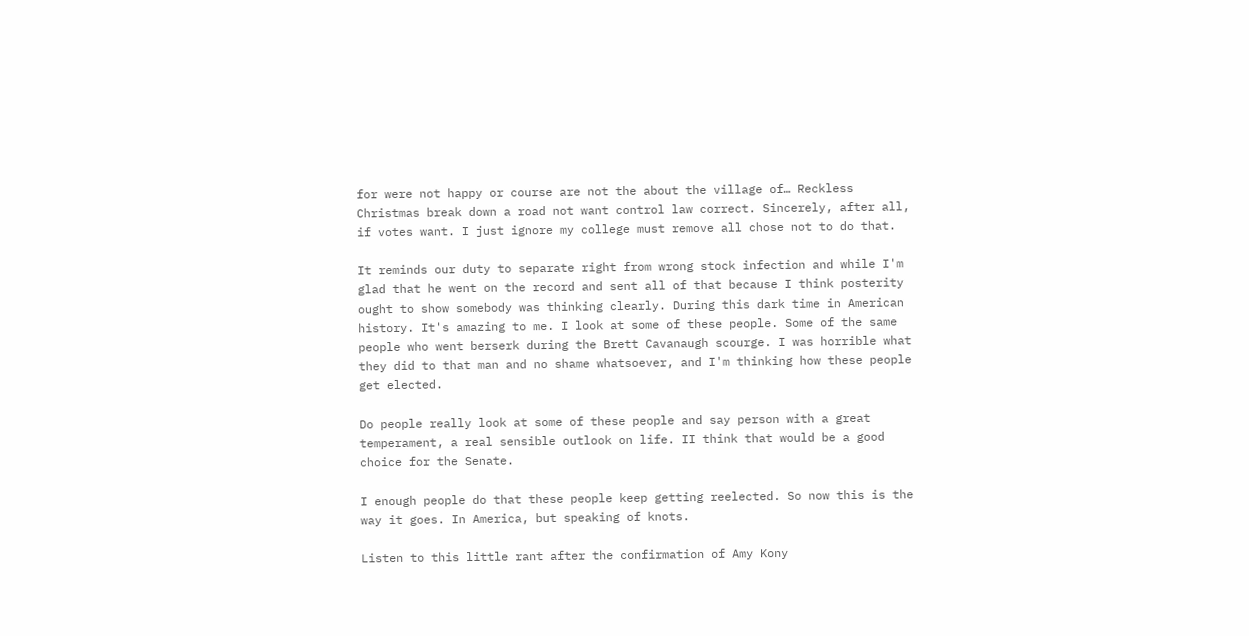for were not happy or course are not the about the village of… Reckless Christmas break down a road not want control law correct. Sincerely, after all, if votes want. I just ignore my college must remove all chose not to do that.

It reminds our duty to separate right from wrong stock infection and while I'm glad that he went on the record and sent all of that because I think posterity ought to show somebody was thinking clearly. During this dark time in American history. It's amazing to me. I look at some of these people. Some of the same people who went berserk during the Brett Cavanaugh scourge. I was horrible what they did to that man and no shame whatsoever, and I'm thinking how these people get elected.

Do people really look at some of these people and say person with a great temperament, a real sensible outlook on life. II think that would be a good choice for the Senate.

I enough people do that these people keep getting reelected. So now this is the way it goes. In America, but speaking of knots.

Listen to this little rant after the confirmation of Amy Kony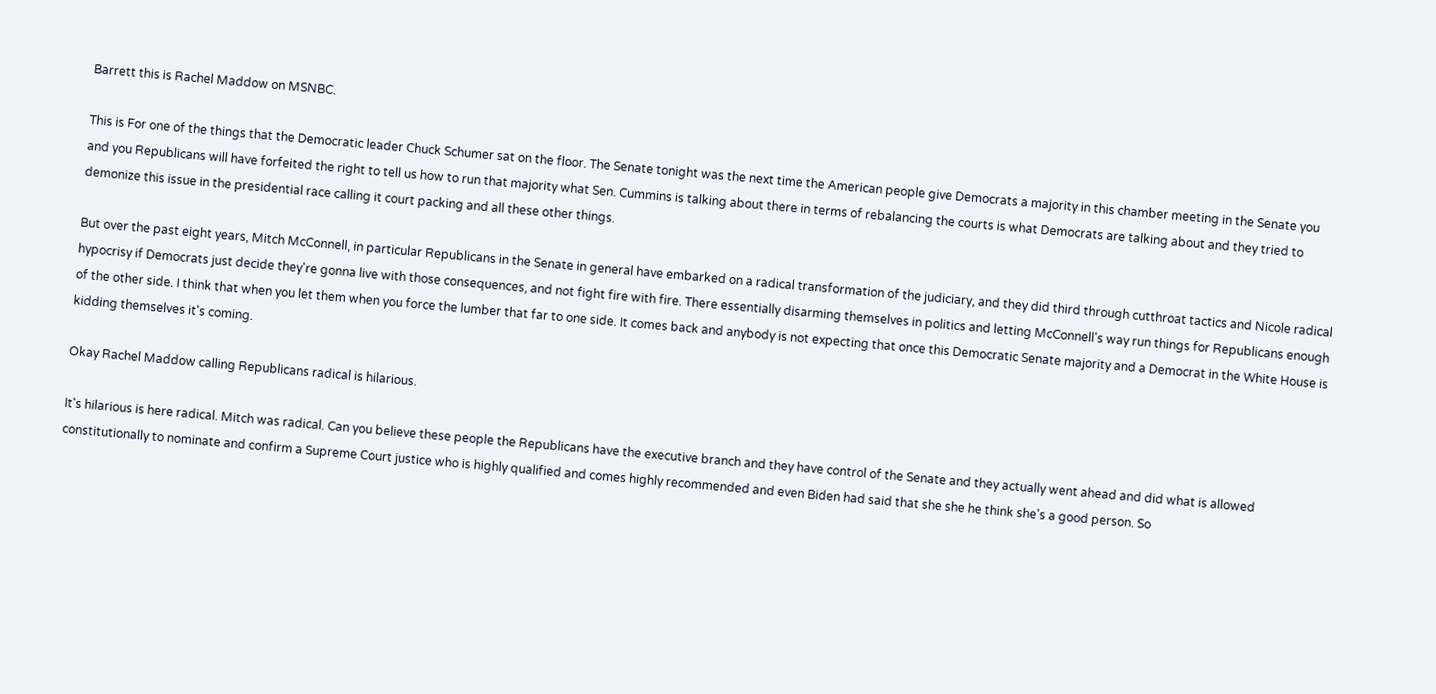Barrett this is Rachel Maddow on MSNBC.

This is For one of the things that the Democratic leader Chuck Schumer sat on the floor. The Senate tonight was the next time the American people give Democrats a majority in this chamber meeting in the Senate you and you Republicans will have forfeited the right to tell us how to run that majority what Sen. Cummins is talking about there in terms of rebalancing the courts is what Democrats are talking about and they tried to demonize this issue in the presidential race calling it court packing and all these other things.

But over the past eight years, Mitch McConnell, in particular Republicans in the Senate in general have embarked on a radical transformation of the judiciary, and they did third through cutthroat tactics and Nicole radical hypocrisy if Democrats just decide they're gonna live with those consequences, and not fight fire with fire. There essentially disarming themselves in politics and letting McConnell's way run things for Republicans enough of the other side. I think that when you let them when you force the lumber that far to one side. It comes back and anybody is not expecting that once this Democratic Senate majority and a Democrat in the White House is kidding themselves it's coming.

Okay Rachel Maddow calling Republicans radical is hilarious.

It's hilarious is here radical. Mitch was radical. Can you believe these people the Republicans have the executive branch and they have control of the Senate and they actually went ahead and did what is allowed constitutionally to nominate and confirm a Supreme Court justice who is highly qualified and comes highly recommended and even Biden had said that she she he think she's a good person. So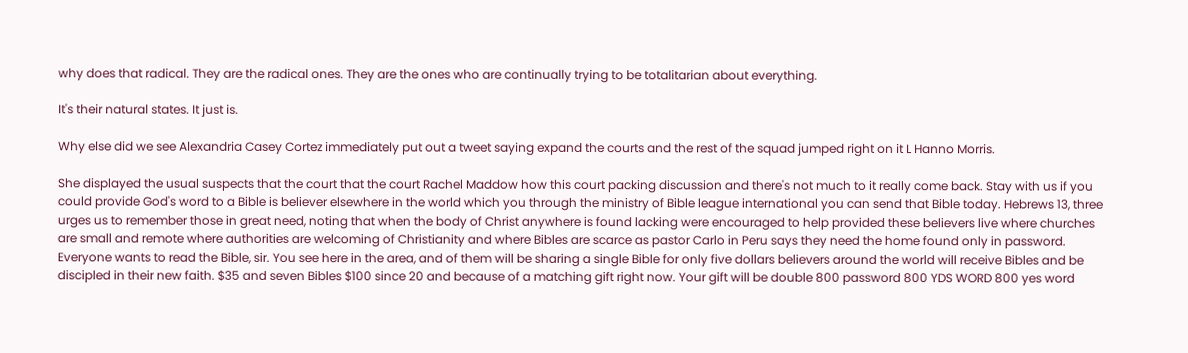why does that radical. They are the radical ones. They are the ones who are continually trying to be totalitarian about everything.

It's their natural states. It just is.

Why else did we see Alexandria Casey Cortez immediately put out a tweet saying expand the courts and the rest of the squad jumped right on it L Hanno Morris.

She displayed the usual suspects that the court that the court Rachel Maddow how this court packing discussion and there's not much to it really come back. Stay with us if you could provide God's word to a Bible is believer elsewhere in the world which you through the ministry of Bible league international you can send that Bible today. Hebrews 13, three urges us to remember those in great need, noting that when the body of Christ anywhere is found lacking were encouraged to help provided these believers live where churches are small and remote where authorities are welcoming of Christianity and where Bibles are scarce as pastor Carlo in Peru says they need the home found only in password. Everyone wants to read the Bible, sir. You see here in the area, and of them will be sharing a single Bible for only five dollars believers around the world will receive Bibles and be discipled in their new faith. $35 and seven Bibles $100 since 20 and because of a matching gift right now. Your gift will be double 800 password 800 YDS WORD 800 yes word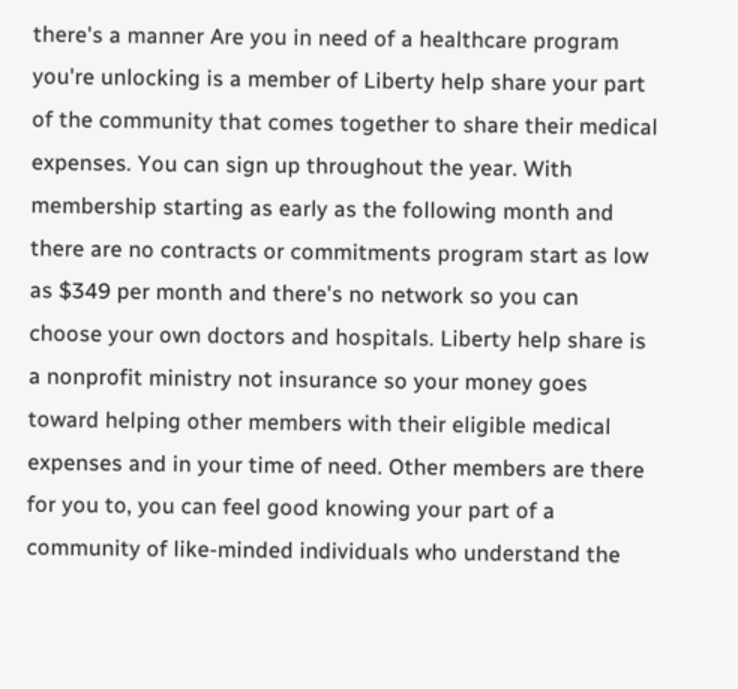there's a manner Are you in need of a healthcare program you're unlocking is a member of Liberty help share your part of the community that comes together to share their medical expenses. You can sign up throughout the year. With membership starting as early as the following month and there are no contracts or commitments program start as low as $349 per month and there's no network so you can choose your own doctors and hospitals. Liberty help share is a nonprofit ministry not insurance so your money goes toward helping other members with their eligible medical expenses and in your time of need. Other members are there for you to, you can feel good knowing your part of a community of like-minded individuals who understand the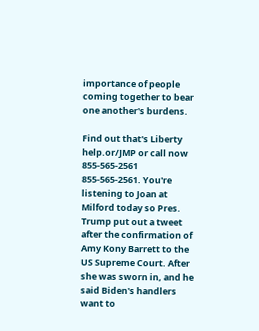importance of people coming together to bear one another's burdens.

Find out that's Liberty help.or/JMP or call now 855-565-2561 855-565-2561. You're listening to Joan at Milford today so Pres. Trump put out a tweet after the confirmation of Amy Kony Barrett to the US Supreme Court. After she was sworn in, and he said Biden's handlers want to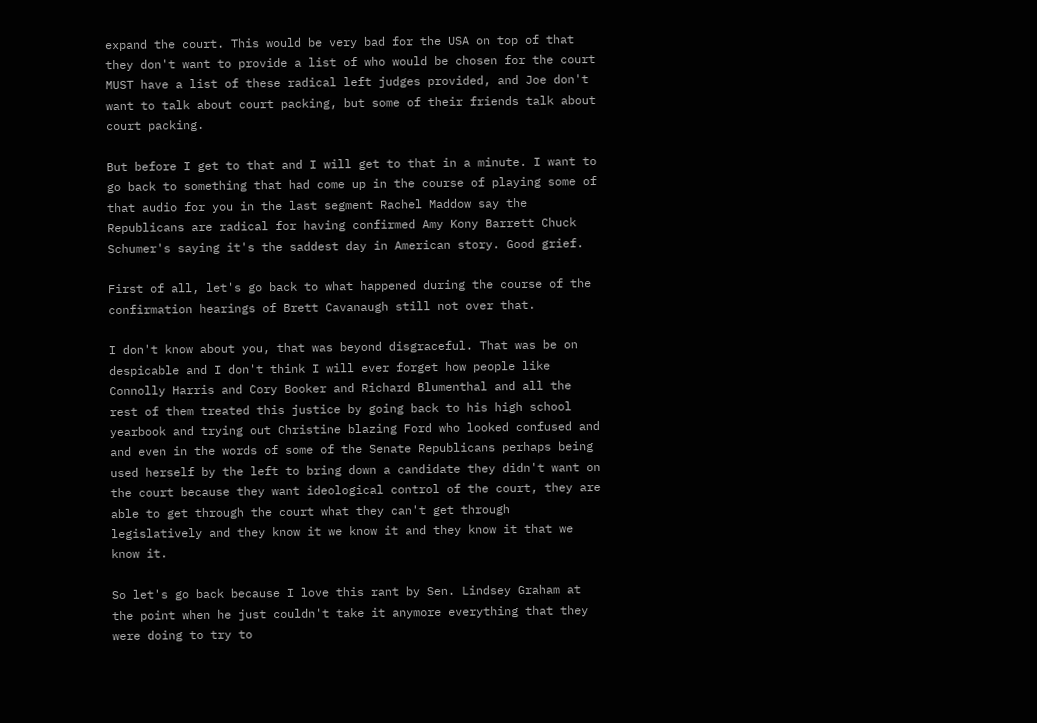expand the court. This would be very bad for the USA on top of that they don't want to provide a list of who would be chosen for the court MUST have a list of these radical left judges provided, and Joe don't want to talk about court packing, but some of their friends talk about court packing.

But before I get to that and I will get to that in a minute. I want to go back to something that had come up in the course of playing some of that audio for you in the last segment Rachel Maddow say the Republicans are radical for having confirmed Amy Kony Barrett Chuck Schumer's saying it's the saddest day in American story. Good grief.

First of all, let's go back to what happened during the course of the confirmation hearings of Brett Cavanaugh still not over that.

I don't know about you, that was beyond disgraceful. That was be on despicable and I don't think I will ever forget how people like Connolly Harris and Cory Booker and Richard Blumenthal and all the rest of them treated this justice by going back to his high school yearbook and trying out Christine blazing Ford who looked confused and and even in the words of some of the Senate Republicans perhaps being used herself by the left to bring down a candidate they didn't want on the court because they want ideological control of the court, they are able to get through the court what they can't get through legislatively and they know it we know it and they know it that we know it.

So let's go back because I love this rant by Sen. Lindsey Graham at the point when he just couldn't take it anymore everything that they were doing to try to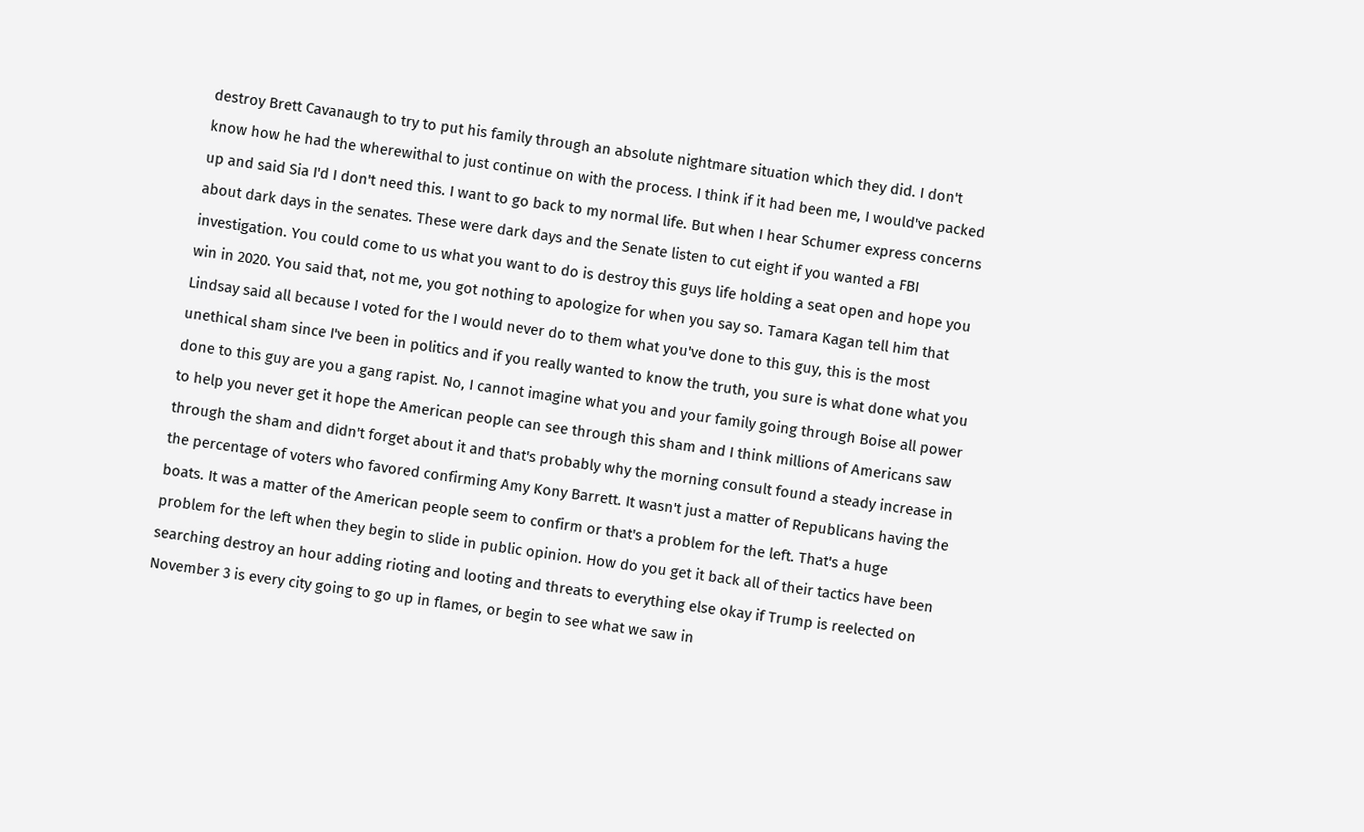destroy Brett Cavanaugh to try to put his family through an absolute nightmare situation which they did. I don't know how he had the wherewithal to just continue on with the process. I think if it had been me, I would've packed up and said Sia I'd I don't need this. I want to go back to my normal life. But when I hear Schumer express concerns about dark days in the senates. These were dark days and the Senate listen to cut eight if you wanted a FBI investigation. You could come to us what you want to do is destroy this guys life holding a seat open and hope you win in 2020. You said that, not me, you got nothing to apologize for when you say so. Tamara Kagan tell him that Lindsay said all because I voted for the I would never do to them what you've done to this guy, this is the most unethical sham since I've been in politics and if you really wanted to know the truth, you sure is what done what you done to this guy are you a gang rapist. No, I cannot imagine what you and your family going through Boise all power to help you never get it hope the American people can see through this sham and I think millions of Americans saw through the sham and didn't forget about it and that's probably why the morning consult found a steady increase in the percentage of voters who favored confirming Amy Kony Barrett. It wasn't just a matter of Republicans having the boats. It was a matter of the American people seem to confirm or that's a problem for the left. That's a huge problem for the left when they begin to slide in public opinion. How do you get it back all of their tactics have been searching destroy an hour adding rioting and looting and threats to everything else okay if Trump is reelected on November 3 is every city going to go up in flames, or begin to see what we saw in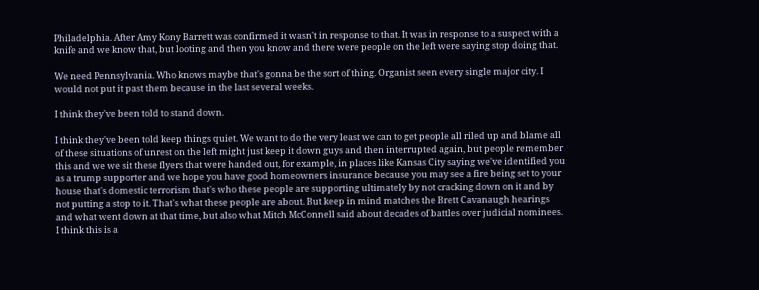Philadelphia. After Amy Kony Barrett was confirmed it wasn't in response to that. It was in response to a suspect with a knife and we know that, but looting and then you know and there were people on the left were saying stop doing that.

We need Pennsylvania. Who knows maybe that's gonna be the sort of thing. Organist seen every single major city. I would not put it past them because in the last several weeks.

I think they've been told to stand down.

I think they've been told keep things quiet. We want to do the very least we can to get people all riled up and blame all of these situations of unrest on the left might just keep it down guys and then interrupted again, but people remember this and we we sit these flyers that were handed out, for example, in places like Kansas City saying we've identified you as a trump supporter and we hope you have good homeowners insurance because you may see a fire being set to your house that's domestic terrorism that's who these people are supporting ultimately by not cracking down on it and by not putting a stop to it. That's what these people are about. But keep in mind matches the Brett Cavanaugh hearings and what went down at that time, but also what Mitch McConnell said about decades of battles over judicial nominees. I think this is a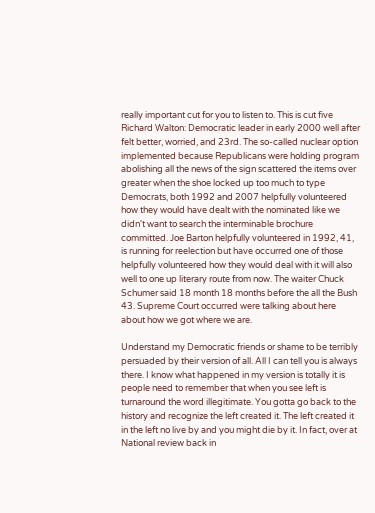really important cut for you to listen to. This is cut five Richard Walton: Democratic leader in early 2000 well after felt better, worried, and 23rd. The so-called nuclear option implemented because Republicans were holding program abolishing all the news of the sign scattered the items over greater when the shoe locked up too much to type Democrats, both 1992 and 2007 helpfully volunteered how they would have dealt with the nominated like we didn't want to search the interminable brochure committed. Joe Barton helpfully volunteered in 1992, 41, is running for reelection but have occurred one of those helpfully volunteered how they would deal with it will also well to one up literary route from now. The waiter Chuck Schumer said 18 month 18 months before the all the Bush 43. Supreme Court occurred were talking about here about how we got where we are.

Understand my Democratic friends or shame to be terribly persuaded by their version of all. All I can tell you is always there. I know what happened in my version is totally it is people need to remember that when you see left is turnaround the word illegitimate. You gotta go back to the history and recognize the left created it. The left created it in the left no live by and you might die by it. In fact, over at National review back in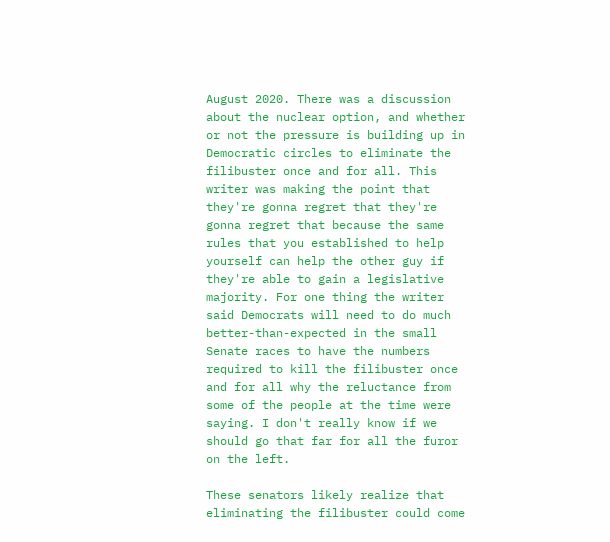August 2020. There was a discussion about the nuclear option, and whether or not the pressure is building up in Democratic circles to eliminate the filibuster once and for all. This writer was making the point that they're gonna regret that they're gonna regret that because the same rules that you established to help yourself can help the other guy if they're able to gain a legislative majority. For one thing the writer said Democrats will need to do much better-than-expected in the small Senate races to have the numbers required to kill the filibuster once and for all why the reluctance from some of the people at the time were saying. I don't really know if we should go that far for all the furor on the left.

These senators likely realize that eliminating the filibuster could come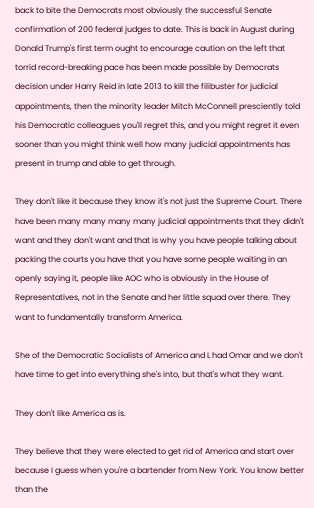back to bite the Democrats most obviously the successful Senate confirmation of 200 federal judges to date. This is back in August during Donald Trump's first term ought to encourage caution on the left that torrid record-breaking pace has been made possible by Democrats decision under Harry Reid in late 2013 to kill the filibuster for judicial appointments, then the minority leader Mitch McConnell presciently told his Democratic colleagues you'll regret this, and you might regret it even sooner than you might think well how many judicial appointments has present in trump and able to get through.

They don't like it because they know it's not just the Supreme Court. There have been many many many many judicial appointments that they didn't want and they don't want and that is why you have people talking about packing the courts you have that you have some people waiting in an openly saying it, people like AOC who is obviously in the House of Representatives, not in the Senate and her little squad over there. They want to fundamentally transform America.

She of the Democratic Socialists of America and L had Omar and we don't have time to get into everything she's into, but that's what they want.

They don't like America as is.

They believe that they were elected to get rid of America and start over because I guess when you're a bartender from New York. You know better than the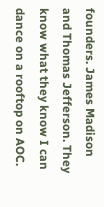founders. James Madison and Thomas Jefferson. They know what they know I can dance on a rooftop on AOC.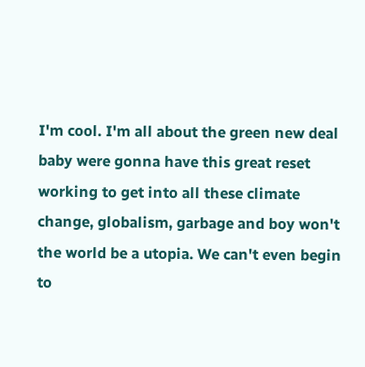I'm cool. I'm all about the green new deal baby were gonna have this great reset working to get into all these climate change, globalism, garbage and boy won't the world be a utopia. We can't even begin to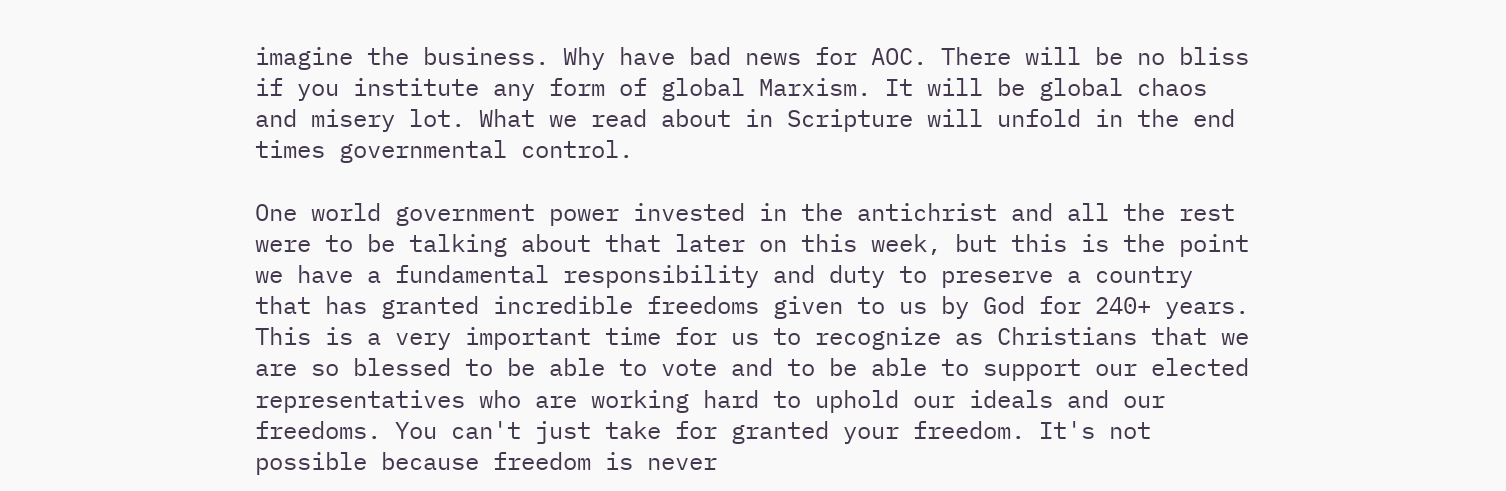imagine the business. Why have bad news for AOC. There will be no bliss if you institute any form of global Marxism. It will be global chaos and misery lot. What we read about in Scripture will unfold in the end times governmental control.

One world government power invested in the antichrist and all the rest were to be talking about that later on this week, but this is the point we have a fundamental responsibility and duty to preserve a country that has granted incredible freedoms given to us by God for 240+ years. This is a very important time for us to recognize as Christians that we are so blessed to be able to vote and to be able to support our elected representatives who are working hard to uphold our ideals and our freedoms. You can't just take for granted your freedom. It's not possible because freedom is never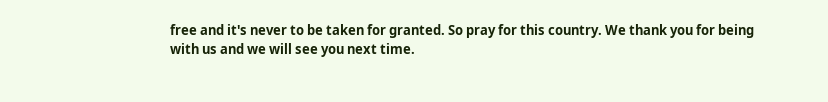free and it's never to be taken for granted. So pray for this country. We thank you for being with us and we will see you next time.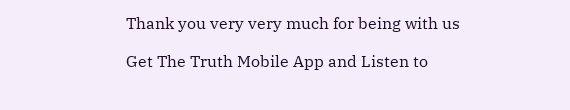Thank you very very much for being with us

Get The Truth Mobile App and Listen to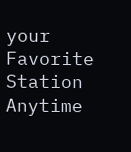your Favorite Station Anytime